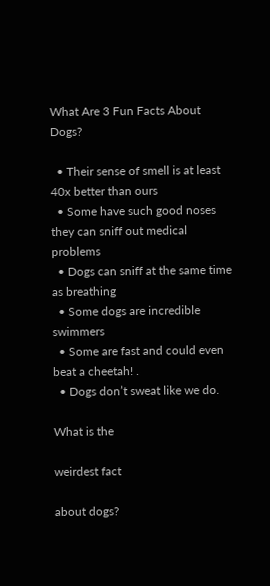What Are 3 Fun Facts About Dogs?

  • Their sense of smell is at least 40x better than ours
  • Some have such good noses they can sniff out medical problems
  • Dogs can sniff at the same time as breathing
  • Some dogs are incredible swimmers
  • Some are fast and could even beat a cheetah! .
  • Dogs don’t sweat like we do.

What is the

weirdest fact

about dogs?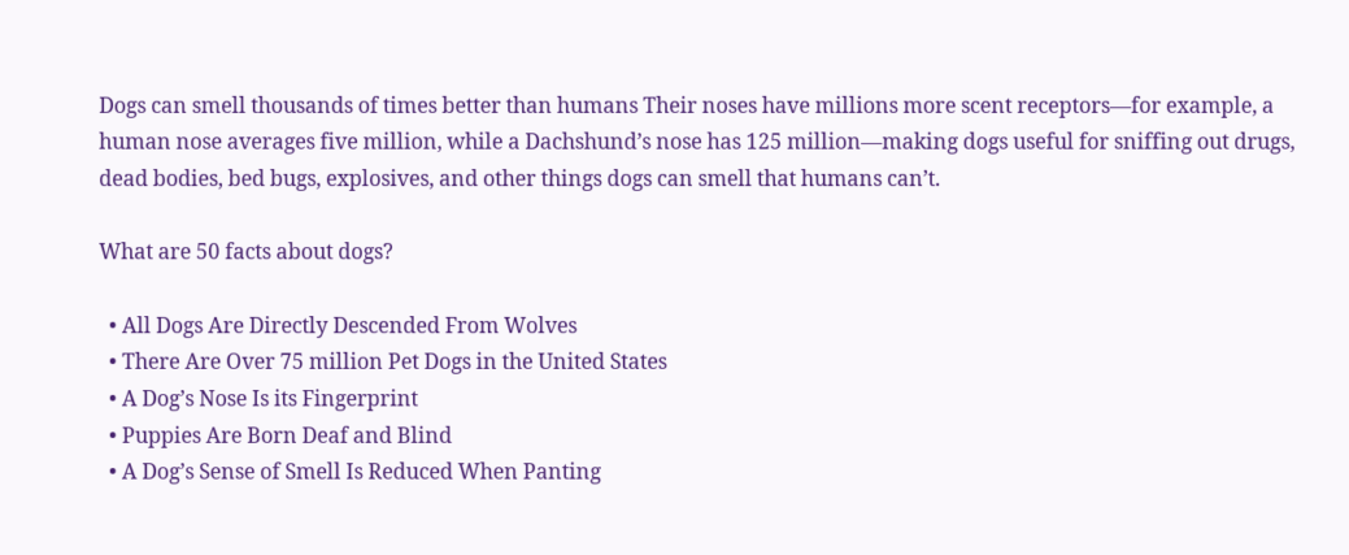Dogs can smell thousands of times better than humans Their noses have millions more scent receptors—for example, a human nose averages five million, while a Dachshund’s nose has 125 million—making dogs useful for sniffing out drugs, dead bodies, bed bugs, explosives, and other things dogs can smell that humans can’t.

What are 50 facts about dogs?

  • All Dogs Are Directly Descended From Wolves
  • There Are Over 75 million Pet Dogs in the United States
  • A Dog’s Nose Is its Fingerprint
  • Puppies Are Born Deaf and Blind
  • A Dog’s Sense of Smell Is Reduced When Panting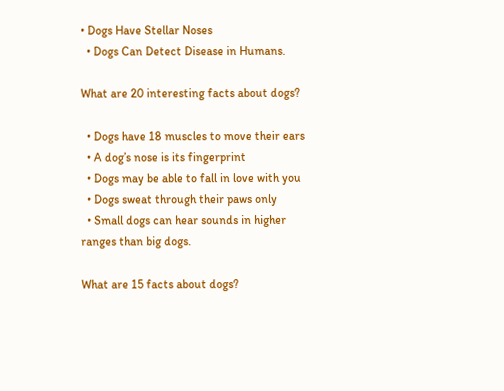• Dogs Have Stellar Noses
  • Dogs Can Detect Disease in Humans.

What are 20 interesting facts about dogs?

  • Dogs have 18 muscles to move their ears
  • A dog’s nose is its fingerprint
  • Dogs may be able to fall in love with you
  • Dogs sweat through their paws only
  • Small dogs can hear sounds in higher ranges than big dogs.

What are 15 facts about dogs?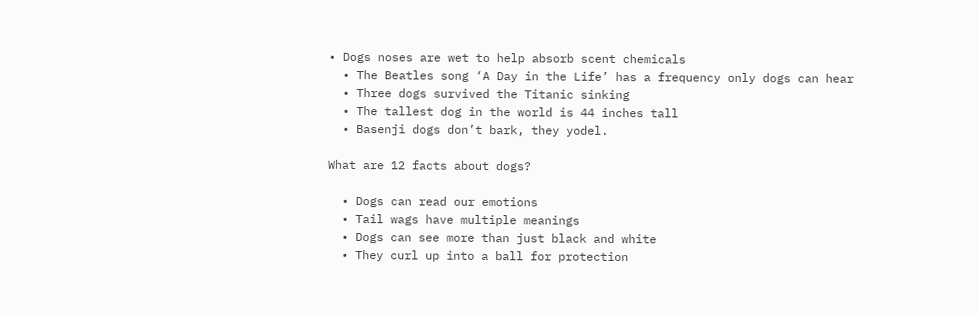• Dogs noses are wet to help absorb scent chemicals
  • The Beatles song ‘A Day in the Life’ has a frequency only dogs can hear
  • Three dogs survived the Titanic sinking
  • The tallest dog in the world is 44 inches tall
  • Basenji dogs don’t bark, they yodel.

What are 12 facts about dogs?

  • Dogs can read our emotions
  • Tail wags have multiple meanings
  • Dogs can see more than just black and white
  • They curl up into a ball for protection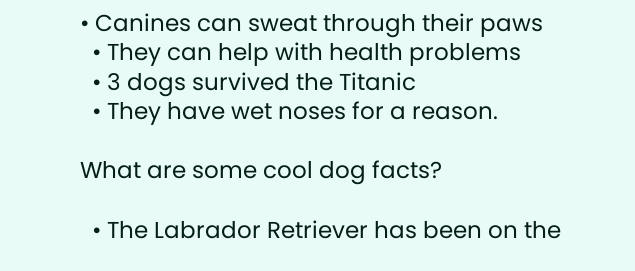• Canines can sweat through their paws
  • They can help with health problems
  • 3 dogs survived the Titanic
  • They have wet noses for a reason.

What are some cool dog facts?

  • The Labrador Retriever has been on the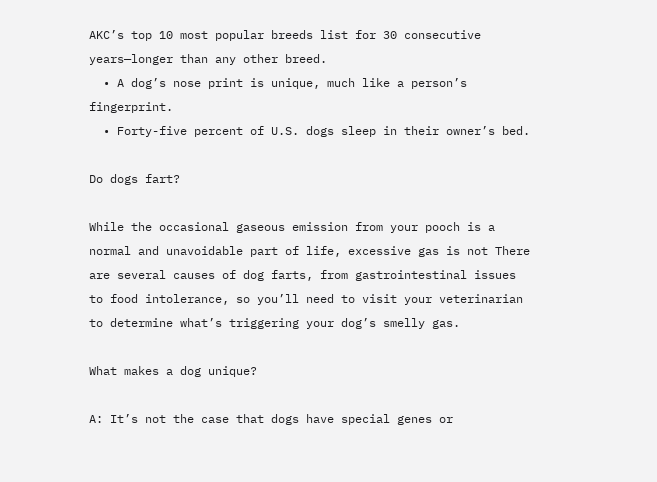AKC’s top 10 most popular breeds list for 30 consecutive years—longer than any other breed.
  • A dog’s nose print is unique, much like a person’s fingerprint.
  • Forty-five percent of U.S. dogs sleep in their owner’s bed.

Do dogs fart?

While the occasional gaseous emission from your pooch is a normal and unavoidable part of life, excessive gas is not There are several causes of dog farts, from gastrointestinal issues to food intolerance, so you’ll need to visit your veterinarian to determine what’s triggering your dog’s smelly gas.

What makes a dog unique?

A: It’s not the case that dogs have special genes or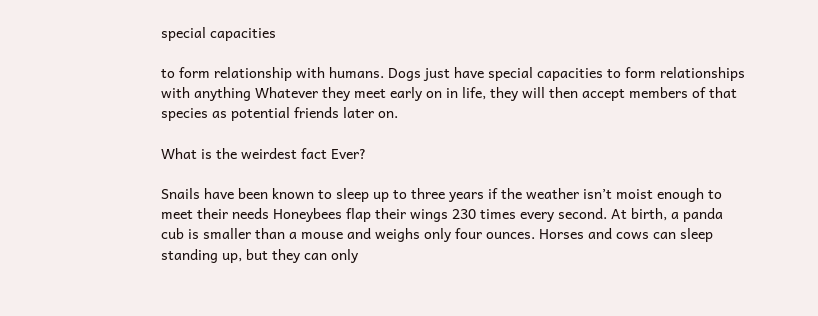special capacities

to form relationship with humans. Dogs just have special capacities to form relationships with anything Whatever they meet early on in life, they will then accept members of that species as potential friends later on.

What is the weirdest fact Ever?

Snails have been known to sleep up to three years if the weather isn’t moist enough to meet their needs Honeybees flap their wings 230 times every second. At birth, a panda cub is smaller than a mouse and weighs only four ounces. Horses and cows can sleep standing up, but they can only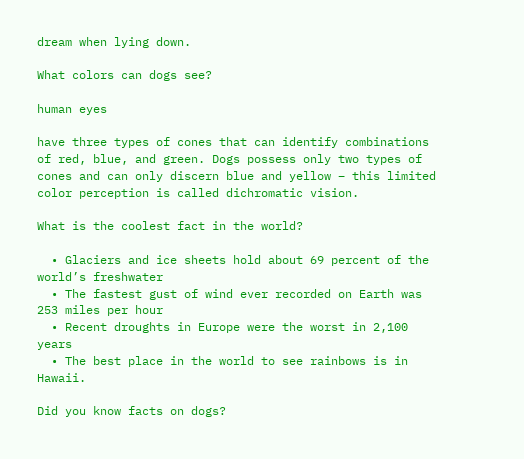dream when lying down.

What colors can dogs see?

human eyes

have three types of cones that can identify combinations of red, blue, and green. Dogs possess only two types of cones and can only discern blue and yellow – this limited color perception is called dichromatic vision.

What is the coolest fact in the world?

  • Glaciers and ice sheets hold about 69 percent of the world’s freshwater
  • The fastest gust of wind ever recorded on Earth was 253 miles per hour
  • Recent droughts in Europe were the worst in 2,100 years
  • The best place in the world to see rainbows is in Hawaii.

Did you know facts on dogs?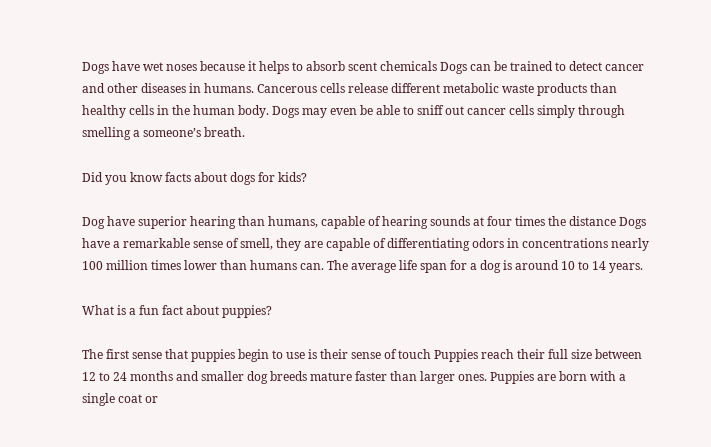Dogs have wet noses because it helps to absorb scent chemicals Dogs can be trained to detect cancer and other diseases in humans. Cancerous cells release different metabolic waste products than healthy cells in the human body. Dogs may even be able to sniff out cancer cells simply through smelling a someone’s breath.

Did you know facts about dogs for kids?

Dog have superior hearing than humans, capable of hearing sounds at four times the distance Dogs have a remarkable sense of smell, they are capable of differentiating odors in concentrations nearly 100 million times lower than humans can. The average life span for a dog is around 10 to 14 years.

What is a fun fact about puppies?

The first sense that puppies begin to use is their sense of touch Puppies reach their full size between 12 to 24 months and smaller dog breeds mature faster than larger ones. Puppies are born with a single coat or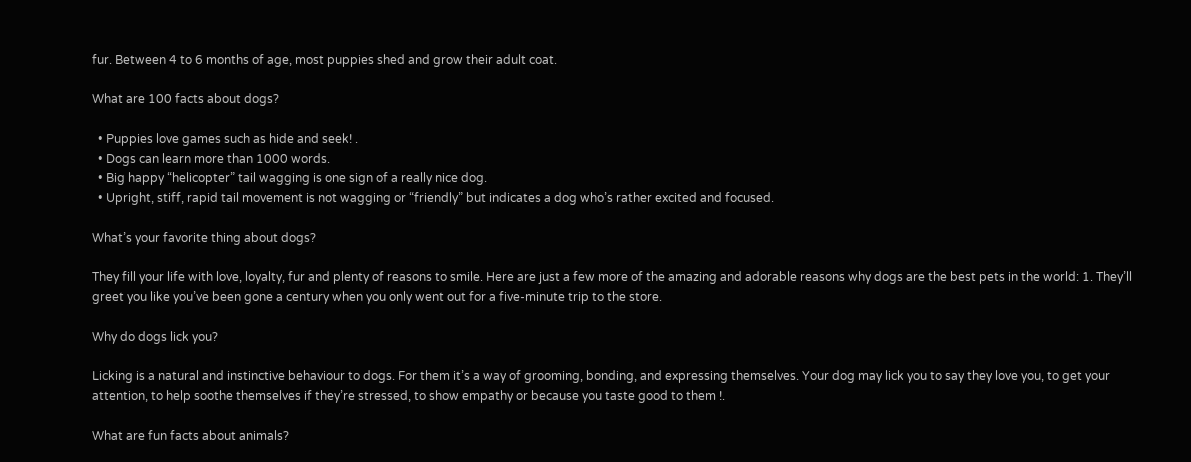fur. Between 4 to 6 months of age, most puppies shed and grow their adult coat.

What are 100 facts about dogs?

  • Puppies love games such as hide and seek! .
  • Dogs can learn more than 1000 words.
  • Big happy “helicopter” tail wagging is one sign of a really nice dog.
  • Upright, stiff, rapid tail movement is not wagging or “friendly” but indicates a dog who’s rather excited and focused.

What’s your favorite thing about dogs?

They fill your life with love, loyalty, fur and plenty of reasons to smile. Here are just a few more of the amazing and adorable reasons why dogs are the best pets in the world: 1. They’ll greet you like you’ve been gone a century when you only went out for a five-minute trip to the store.

Why do dogs lick you?

Licking is a natural and instinctive behaviour to dogs. For them it’s a way of grooming, bonding, and expressing themselves. Your dog may lick you to say they love you, to get your attention, to help soothe themselves if they’re stressed, to show empathy or because you taste good to them !.

What are fun facts about animals?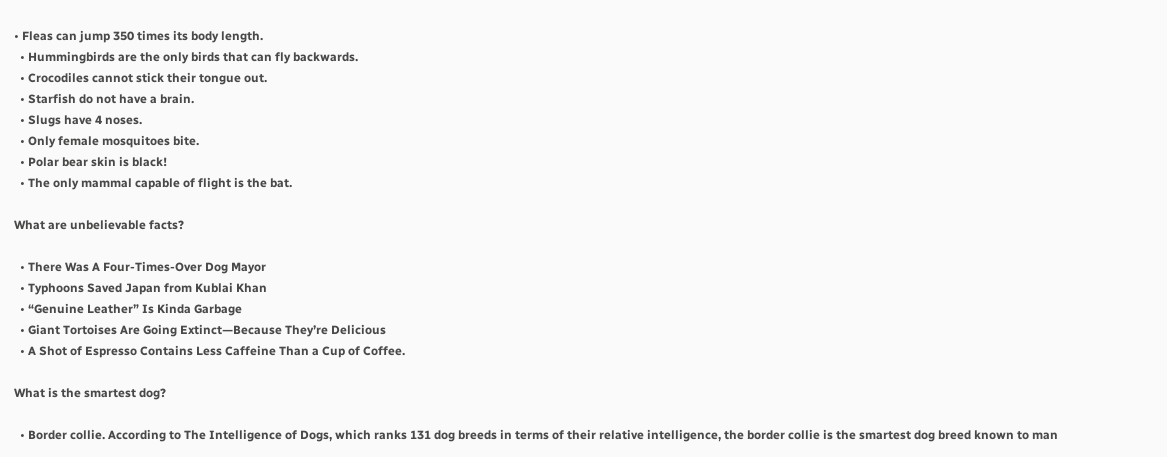• Fleas can jump 350 times its body length.
  • Hummingbirds are the only birds that can fly backwards.
  • Crocodiles cannot stick their tongue out.
  • Starfish do not have a brain.
  • Slugs have 4 noses.
  • Only female mosquitoes bite.
  • Polar bear skin is black!
  • The only mammal capable of flight is the bat.

What are unbelievable facts?

  • There Was A Four-Times-Over Dog Mayor
  • Typhoons Saved Japan from Kublai Khan
  • “Genuine Leather” Is Kinda Garbage
  • Giant Tortoises Are Going Extinct—Because They’re Delicious
  • A Shot of Espresso Contains Less Caffeine Than a Cup of Coffee.

What is the smartest dog?

  • Border collie. According to The Intelligence of Dogs, which ranks 131 dog breeds in terms of their relative intelligence, the border collie is the smartest dog breed known to man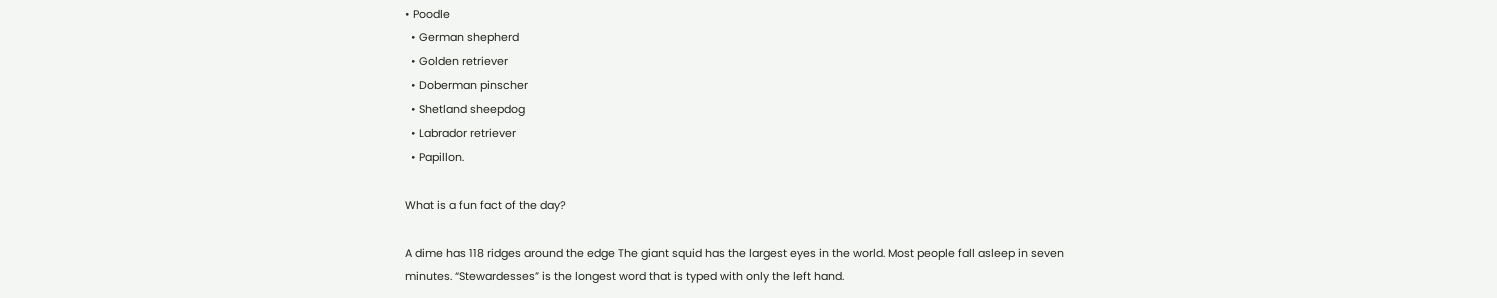• Poodle
  • German shepherd
  • Golden retriever
  • Doberman pinscher
  • Shetland sheepdog
  • Labrador retriever
  • Papillon.

What is a fun fact of the day?

A dime has 118 ridges around the edge The giant squid has the largest eyes in the world. Most people fall asleep in seven minutes. “Stewardesses” is the longest word that is typed with only the left hand.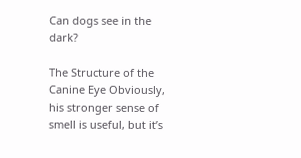Can dogs see in the dark?

The Structure of the Canine Eye Obviously, his stronger sense of smell is useful, but it’s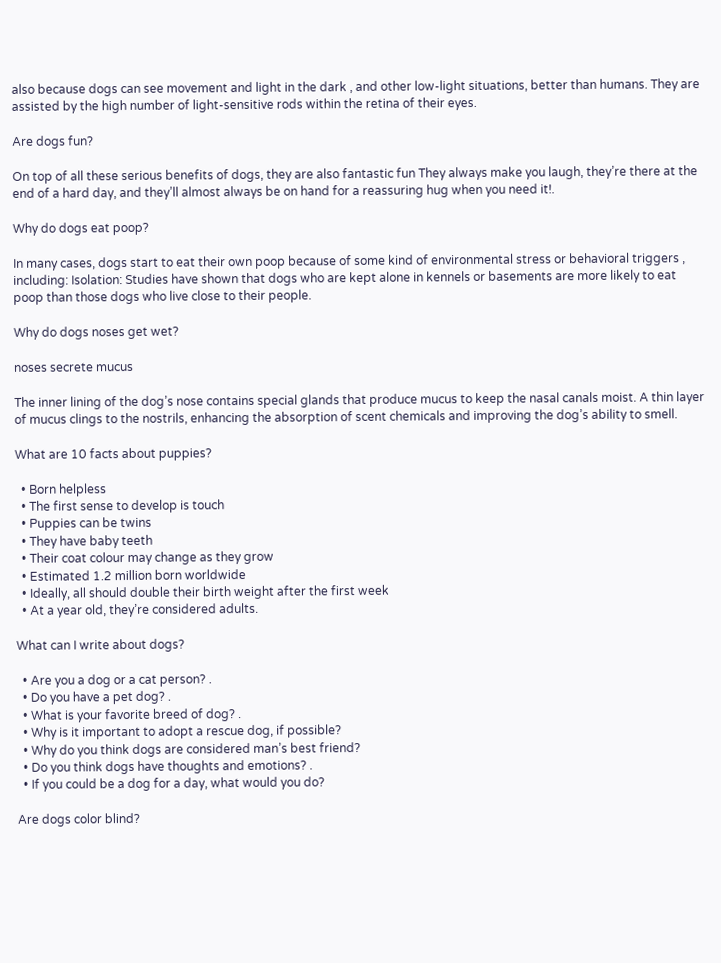also because dogs can see movement and light in the dark , and other low-light situations, better than humans. They are assisted by the high number of light-sensitive rods within the retina of their eyes.

Are dogs fun?

On top of all these serious benefits of dogs, they are also fantastic fun They always make you laugh, they’re there at the end of a hard day, and they’ll almost always be on hand for a reassuring hug when you need it!.

Why do dogs eat poop?

In many cases, dogs start to eat their own poop because of some kind of environmental stress or behavioral triggers , including: Isolation: Studies have shown that dogs who are kept alone in kennels or basements are more likely to eat poop than those dogs who live close to their people.

Why do dogs noses get wet?

noses secrete mucus

The inner lining of the dog’s nose contains special glands that produce mucus to keep the nasal canals moist. A thin layer of mucus clings to the nostrils, enhancing the absorption of scent chemicals and improving the dog’s ability to smell.

What are 10 facts about puppies?

  • Born helpless
  • The first sense to develop is touch
  • Puppies can be twins
  • They have baby teeth
  • Their coat colour may change as they grow
  • Estimated 1.2 million born worldwide
  • Ideally, all should double their birth weight after the first week
  • At a year old, they’re considered adults.

What can I write about dogs?

  • Are you a dog or a cat person? .
  • Do you have a pet dog? .
  • What is your favorite breed of dog? .
  • Why is it important to adopt a rescue dog, if possible?
  • Why do you think dogs are considered man’s best friend?
  • Do you think dogs have thoughts and emotions? .
  • If you could be a dog for a day, what would you do?

Are dogs color blind?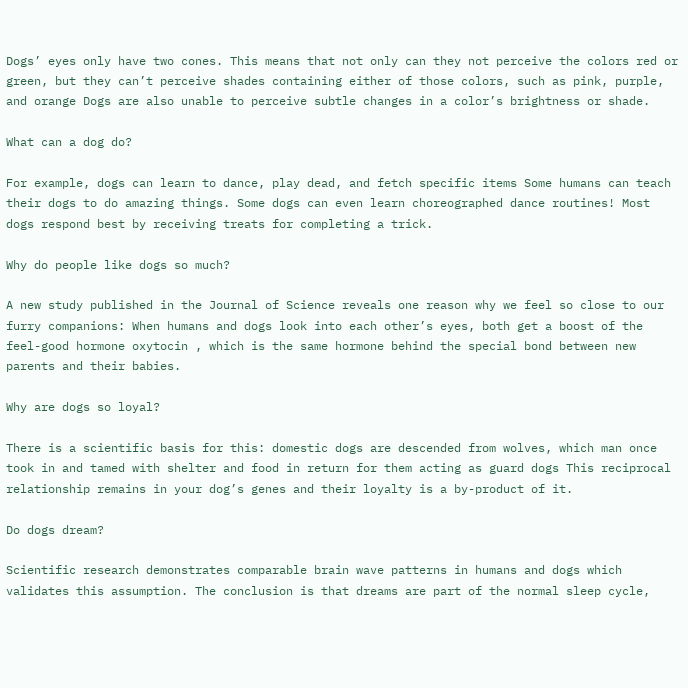Dogs’ eyes only have two cones. This means that not only can they not perceive the colors red or green, but they can’t perceive shades containing either of those colors, such as pink, purple, and orange Dogs are also unable to perceive subtle changes in a color’s brightness or shade.

What can a dog do?

For example, dogs can learn to dance, play dead, and fetch specific items Some humans can teach their dogs to do amazing things. Some dogs can even learn choreographed dance routines! Most dogs respond best by receiving treats for completing a trick.

Why do people like dogs so much?

A new study published in the Journal of Science reveals one reason why we feel so close to our furry companions: When humans and dogs look into each other’s eyes, both get a boost of the feel-good hormone oxytocin , which is the same hormone behind the special bond between new parents and their babies.

Why are dogs so loyal?

There is a scientific basis for this: domestic dogs are descended from wolves, which man once took in and tamed with shelter and food in return for them acting as guard dogs This reciprocal relationship remains in your dog’s genes and their loyalty is a by-product of it.

Do dogs dream?

Scientific research demonstrates comparable brain wave patterns in humans and dogs which validates this assumption. The conclusion is that dreams are part of the normal sleep cycle,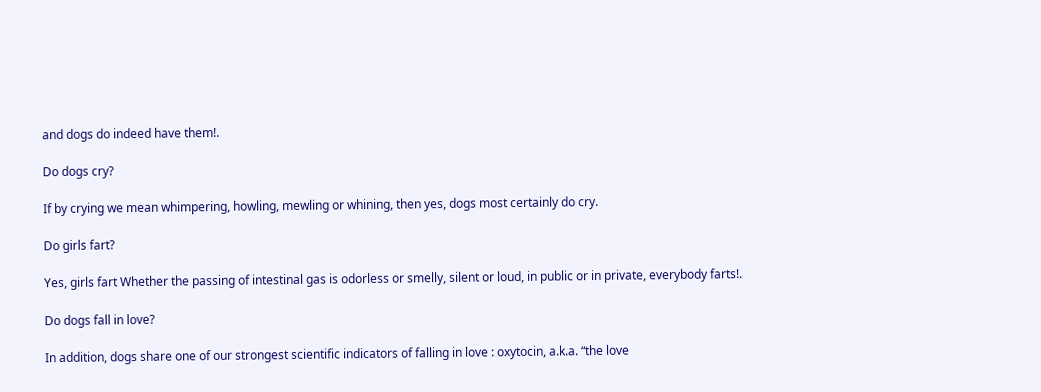and dogs do indeed have them!.

Do dogs cry?

If by crying we mean whimpering, howling, mewling or whining, then yes, dogs most certainly do cry.

Do girls fart?

Yes, girls fart Whether the passing of intestinal gas is odorless or smelly, silent or loud, in public or in private, everybody farts!.

Do dogs fall in love?

In addition, dogs share one of our strongest scientific indicators of falling in love : oxytocin, a.k.a. “the love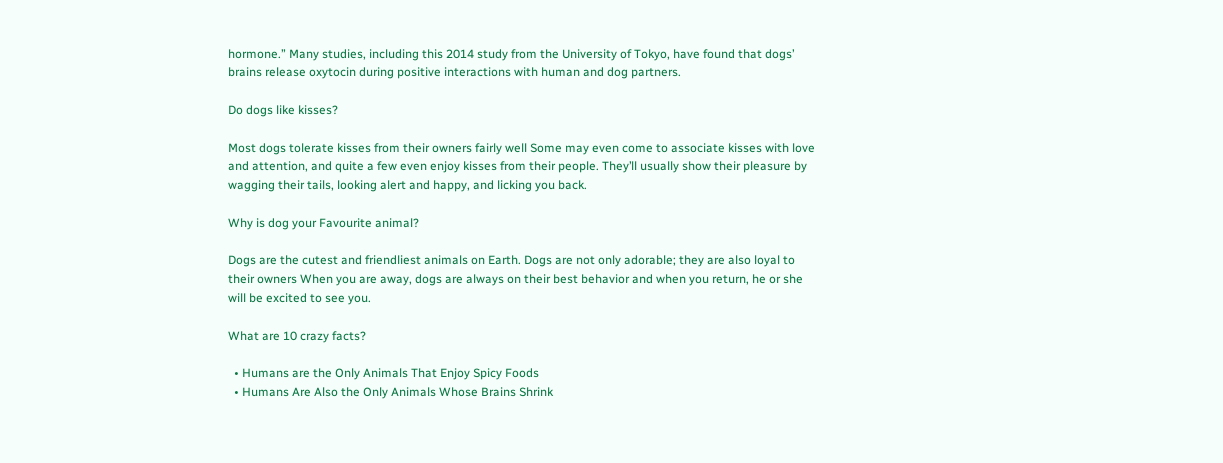hormone.” Many studies, including this 2014 study from the University of Tokyo, have found that dogs’ brains release oxytocin during positive interactions with human and dog partners.

Do dogs like kisses?

Most dogs tolerate kisses from their owners fairly well Some may even come to associate kisses with love and attention, and quite a few even enjoy kisses from their people. They’ll usually show their pleasure by wagging their tails, looking alert and happy, and licking you back.

Why is dog your Favourite animal?

Dogs are the cutest and friendliest animals on Earth. Dogs are not only adorable; they are also loyal to their owners When you are away, dogs are always on their best behavior and when you return, he or she will be excited to see you.

What are 10 crazy facts?

  • Humans are the Only Animals That Enjoy Spicy Foods
  • Humans Are Also the Only Animals Whose Brains Shrink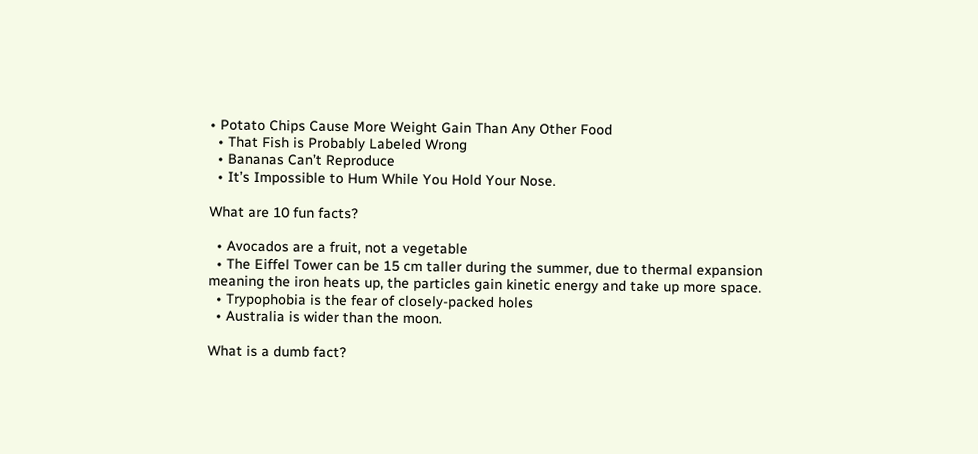• Potato Chips Cause More Weight Gain Than Any Other Food
  • That Fish is Probably Labeled Wrong
  • Bananas Can’t Reproduce
  • It’s Impossible to Hum While You Hold Your Nose.

What are 10 fun facts?

  • Avocados are a fruit, not a vegetable
  • The Eiffel Tower can be 15 cm taller during the summer, due to thermal expansion meaning the iron heats up, the particles gain kinetic energy and take up more space.
  • Trypophobia is the fear of closely-packed holes
  • Australia is wider than the moon.

What is a dumb fact?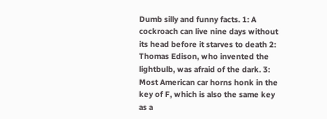Dumb silly and funny facts. 1: A cockroach can live nine days without its head before it starves to death 2: Thomas Edison, who invented the lightbulb, was afraid of the dark. 3: Most American car horns honk in the key of F, which is also the same key as a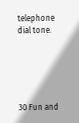telephone dial tone.





30 Fun and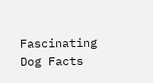Fascinating Dog Facts